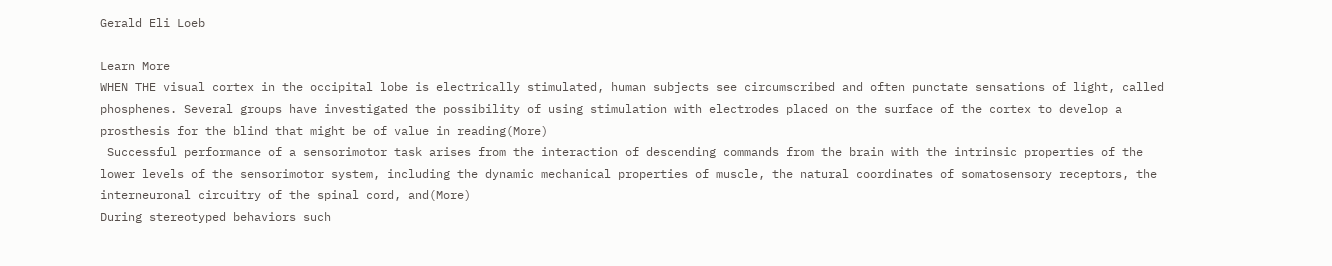Gerald Eli Loeb

Learn More
WHEN THE visual cortex in the occipital lobe is electrically stimulated, human subjects see circumscribed and often punctate sensations of light, called phosphenes. Several groups have investigated the possibility of using stimulation with electrodes placed on the surface of the cortex to develop a prosthesis for the blind that might be of value in reading(More)
 Successful performance of a sensorimotor task arises from the interaction of descending commands from the brain with the intrinsic properties of the lower levels of the sensorimotor system, including the dynamic mechanical properties of muscle, the natural coordinates of somatosensory receptors, the interneuronal circuitry of the spinal cord, and(More)
During stereotyped behaviors such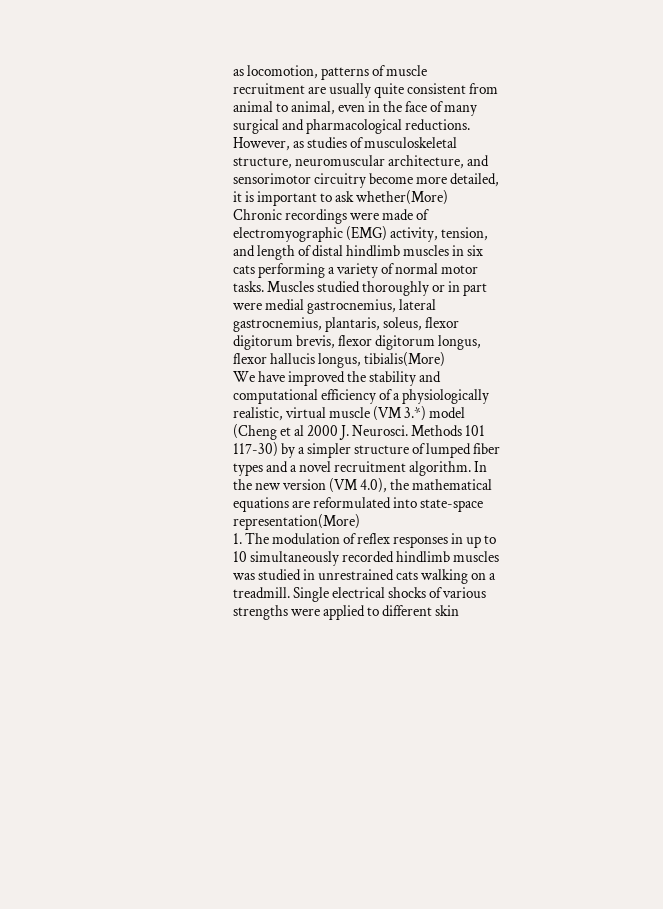as locomotion, patterns of muscle recruitment are usually quite consistent from animal to animal, even in the face of many surgical and pharmacological reductions. However, as studies of musculoskeletal structure, neuromuscular architecture, and sensorimotor circuitry become more detailed, it is important to ask whether(More)
Chronic recordings were made of electromyographic (EMG) activity, tension, and length of distal hindlimb muscles in six cats performing a variety of normal motor tasks. Muscles studied thoroughly or in part were medial gastrocnemius, lateral gastrocnemius, plantaris, soleus, flexor digitorum brevis, flexor digitorum longus, flexor hallucis longus, tibialis(More)
We have improved the stability and computational efficiency of a physiologically realistic, virtual muscle (VM 3.*) model (Cheng et al 2000 J. Neurosci. Methods 101 117-30) by a simpler structure of lumped fiber types and a novel recruitment algorithm. In the new version (VM 4.0), the mathematical equations are reformulated into state-space representation(More)
1. The modulation of reflex responses in up to 10 simultaneously recorded hindlimb muscles was studied in unrestrained cats walking on a treadmill. Single electrical shocks of various strengths were applied to different skin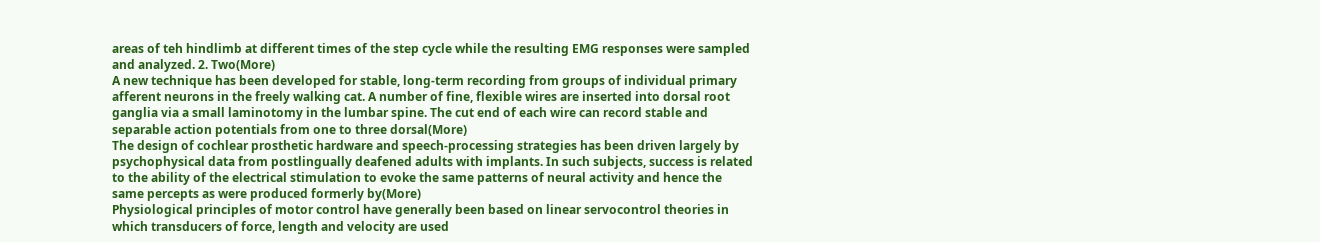areas of teh hindlimb at different times of the step cycle while the resulting EMG responses were sampled and analyzed. 2. Two(More)
A new technique has been developed for stable, long-term recording from groups of individual primary afferent neurons in the freely walking cat. A number of fine, flexible wires are inserted into dorsal root ganglia via a small laminotomy in the lumbar spine. The cut end of each wire can record stable and separable action potentials from one to three dorsal(More)
The design of cochlear prosthetic hardware and speech-processing strategies has been driven largely by psychophysical data from postlingually deafened adults with implants. In such subjects, success is related to the ability of the electrical stimulation to evoke the same patterns of neural activity and hence the same percepts as were produced formerly by(More)
Physiological principles of motor control have generally been based on linear servocontrol theories in which transducers of force, length and velocity are used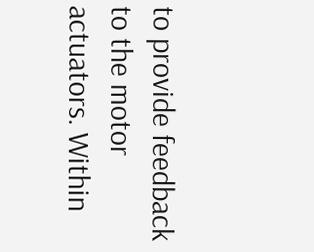to provide feedback to the motor actuators. Within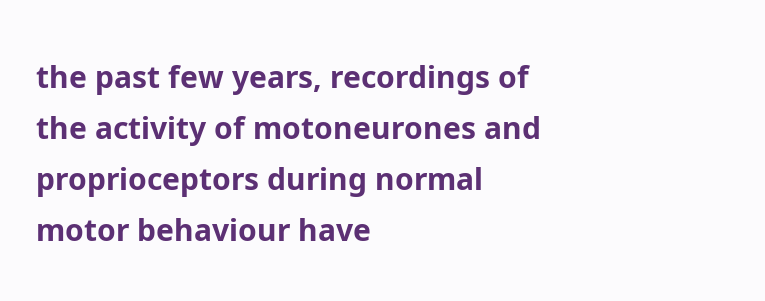the past few years, recordings of the activity of motoneurones and proprioceptors during normal motor behaviour have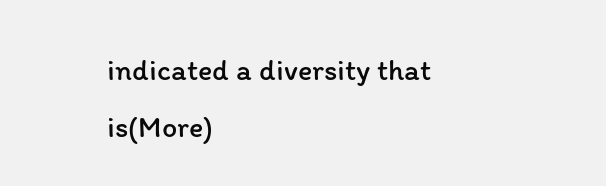indicated a diversity that is(More)